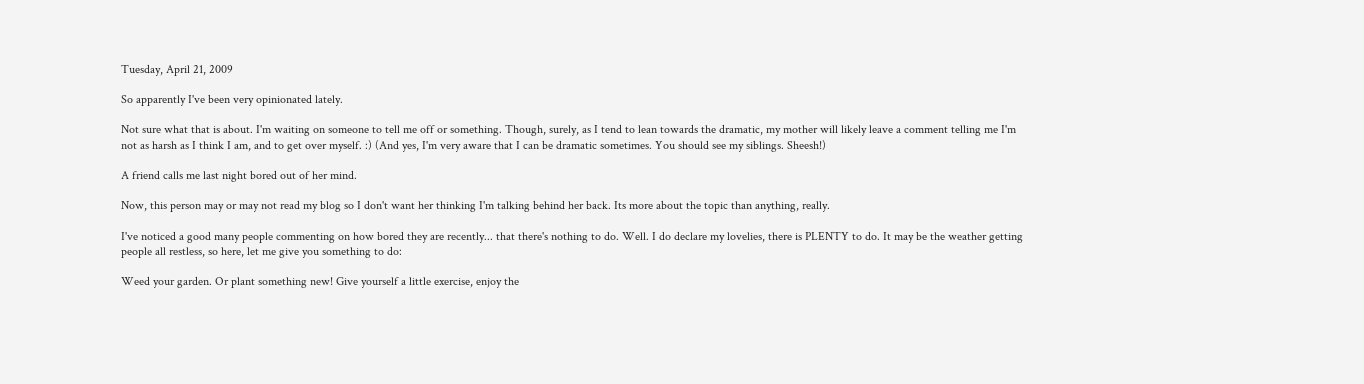Tuesday, April 21, 2009

So apparently I've been very opinionated lately.

Not sure what that is about. I'm waiting on someone to tell me off or something. Though, surely, as I tend to lean towards the dramatic, my mother will likely leave a comment telling me I'm not as harsh as I think I am, and to get over myself. :) (And yes, I'm very aware that I can be dramatic sometimes. You should see my siblings. Sheesh!)

A friend calls me last night bored out of her mind.

Now, this person may or may not read my blog so I don't want her thinking I'm talking behind her back. Its more about the topic than anything, really.

I've noticed a good many people commenting on how bored they are recently... that there's nothing to do. Well. I do declare my lovelies, there is PLENTY to do. It may be the weather getting people all restless, so here, let me give you something to do:

Weed your garden. Or plant something new! Give yourself a little exercise, enjoy the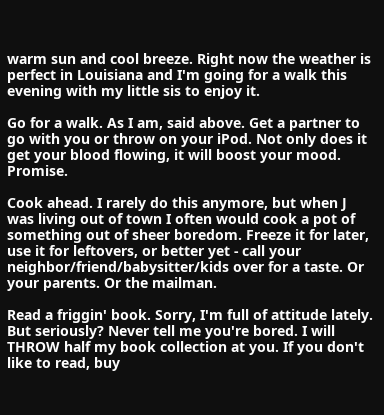warm sun and cool breeze. Right now the weather is perfect in Louisiana and I'm going for a walk this evening with my little sis to enjoy it.

Go for a walk. As I am, said above. Get a partner to go with you or throw on your iPod. Not only does it get your blood flowing, it will boost your mood. Promise.

Cook ahead. I rarely do this anymore, but when J was living out of town I often would cook a pot of something out of sheer boredom. Freeze it for later, use it for leftovers, or better yet - call your neighbor/friend/babysitter/kids over for a taste. Or your parents. Or the mailman.

Read a friggin' book. Sorry, I'm full of attitude lately. But seriously? Never tell me you're bored. I will THROW half my book collection at you. If you don't like to read, buy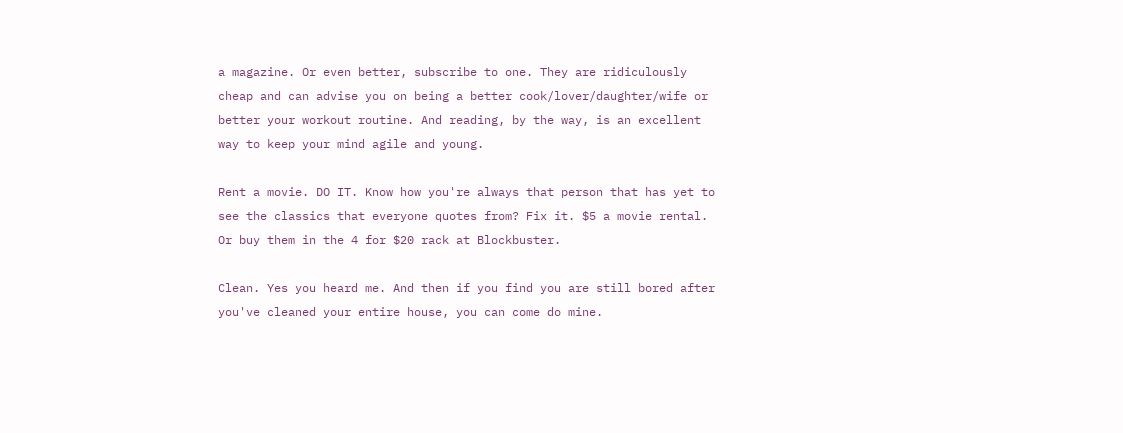a magazine. Or even better, subscribe to one. They are ridiculously cheap and can advise you on being a better cook/lover/daughter/wife or better your workout routine. And reading, by the way, is an excellent way to keep your mind agile and young.

Rent a movie. DO IT. Know how you're always that person that has yet to see the classics that everyone quotes from? Fix it. $5 a movie rental. Or buy them in the 4 for $20 rack at Blockbuster.

Clean. Yes you heard me. And then if you find you are still bored after you've cleaned your entire house, you can come do mine.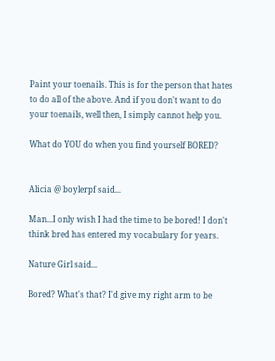Paint your toenails. This is for the person that hates to do all of the above. And if you don't want to do your toenails, well then, I simply cannot help you.

What do YOU do when you find yourself BORED?


Alicia @ boylerpf said...

Man...I only wish I had the time to be bored! I don't think bred has entered my vocabulary for years.

Nature Girl said...

Bored? What's that? I'd give my right arm to be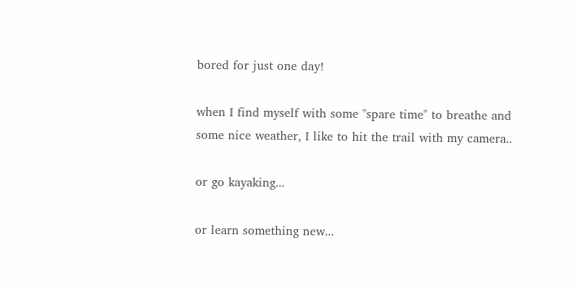bored for just one day!

when I find myself with some "spare time" to breathe and some nice weather, I like to hit the trail with my camera..

or go kayaking...

or learn something new...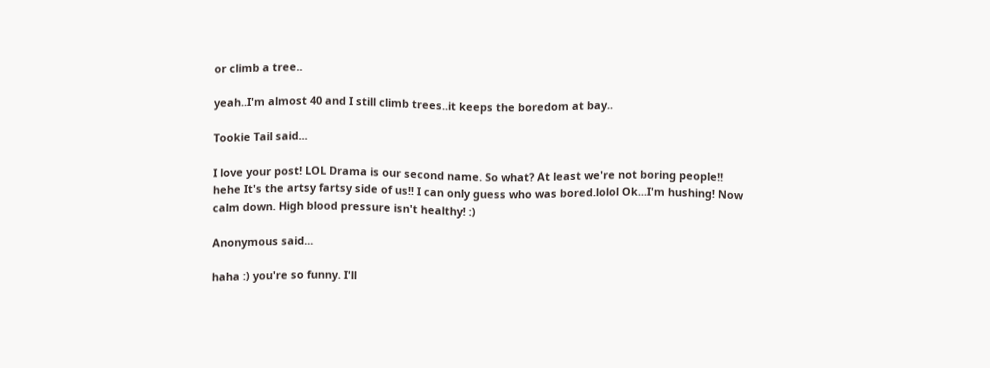or climb a tree..

yeah..I'm almost 40 and I still climb trees..it keeps the boredom at bay..

Tookie Tail said...

I love your post! LOL Drama is our second name. So what? At least we're not boring people!! hehe It's the artsy fartsy side of us!! I can only guess who was bored.lolol Ok...I'm hushing! Now calm down. High blood pressure isn't healthy! :)

Anonymous said...

haha :) you're so funny. I'll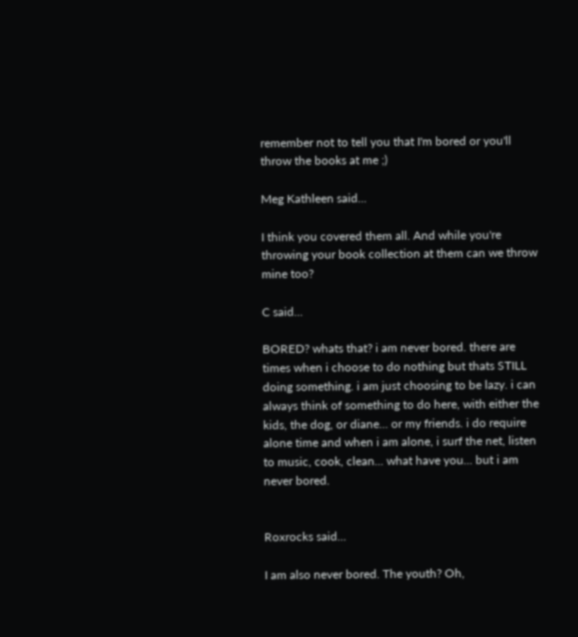remember not to tell you that I'm bored or you'll throw the books at me ;)

Meg Kathleen said...

I think you covered them all. And while you're throwing your book collection at them can we throw mine too?

C said...

BORED? whats that? i am never bored. there are times when i choose to do nothing but thats STILL doing something. i am just choosing to be lazy. i can always think of something to do here, with either the kids, the dog, or diane... or my friends. i do require alone time and when i am alone, i surf the net, listen to music, cook, clean... what have you... but i am never bored.


Roxrocks said...

I am also never bored. The youth? Oh,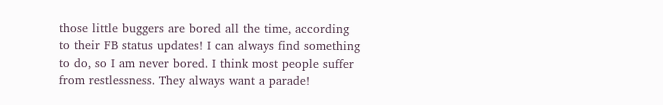those little buggers are bored all the time, according to their FB status updates! I can always find something to do, so I am never bored. I think most people suffer from restlessness. They always want a parade!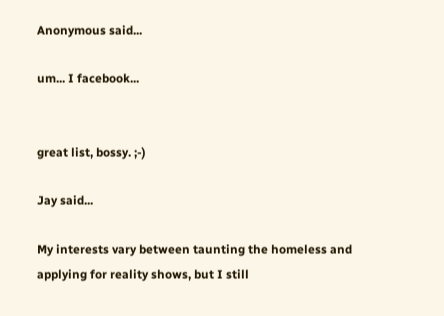Anonymous said...

um... I facebook...


great list, bossy. ;-)

Jay said...

My interests vary between taunting the homeless and applying for reality shows, but I still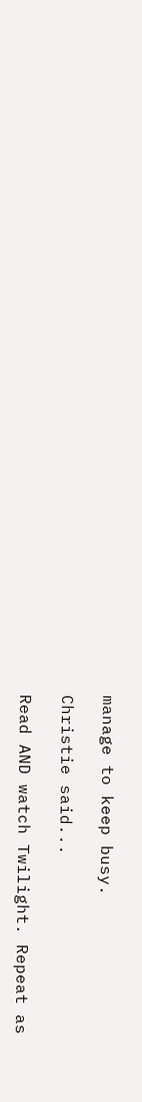manage to keep busy.

Christie said...

Read AND watch Twilight. Repeat as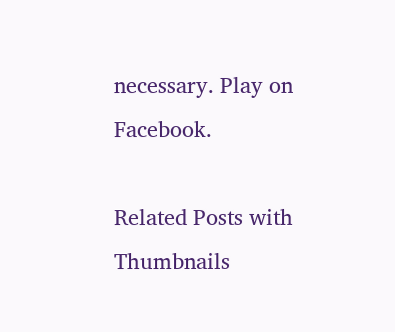necessary. Play on Facebook.

Related Posts with Thumbnails